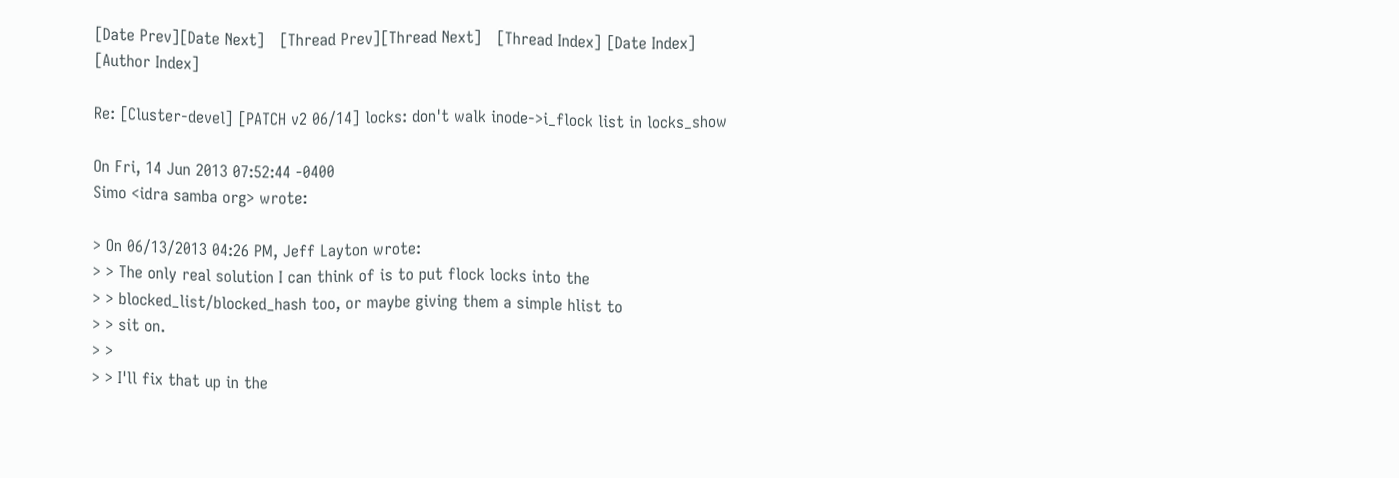[Date Prev][Date Next]   [Thread Prev][Thread Next]   [Thread Index] [Date Index] [Author Index]

Re: [Cluster-devel] [PATCH v2 06/14] locks: don't walk inode->i_flock list in locks_show

On Fri, 14 Jun 2013 07:52:44 -0400
Simo <idra samba org> wrote:

> On 06/13/2013 04:26 PM, Jeff Layton wrote:
> > The only real solution I can think of is to put flock locks into the
> > blocked_list/blocked_hash too, or maybe giving them a simple hlist to
> > sit on.
> >
> > I'll fix that up in the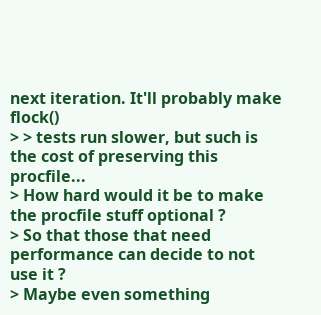next iteration. It'll probably make flock()
> > tests run slower, but such is the cost of preserving this procfile...
> How hard would it be to make the procfile stuff optional ?
> So that those that need performance can decide to not use it ?
> Maybe even something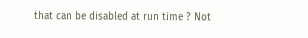that can be disabled at run time ? Not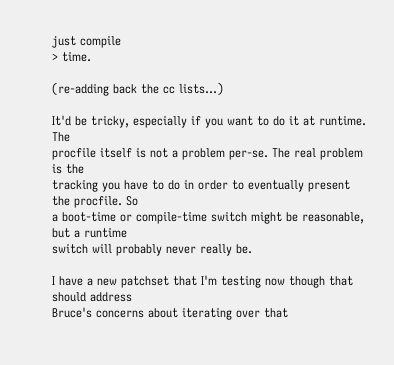just compile
> time.

(re-adding back the cc lists...)

It'd be tricky, especially if you want to do it at runtime. The
procfile itself is not a problem per-se. The real problem is the
tracking you have to do in order to eventually present the procfile. So
a boot-time or compile-time switch might be reasonable, but a runtime
switch will probably never really be.

I have a new patchset that I'm testing now though that should address
Bruce's concerns about iterating over that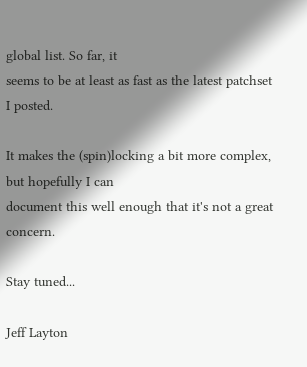global list. So far, it
seems to be at least as fast as the latest patchset I posted.

It makes the (spin)locking a bit more complex, but hopefully I can
document this well enough that it's not a great concern.

Stay tuned...

Jeff Layton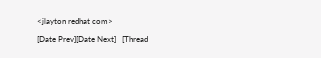<jlayton redhat com>

[Date Prev][Date Next]   [Thread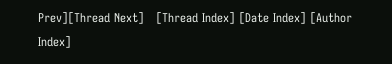Prev][Thread Next]   [Thread Index] [Date Index] [Author Index]